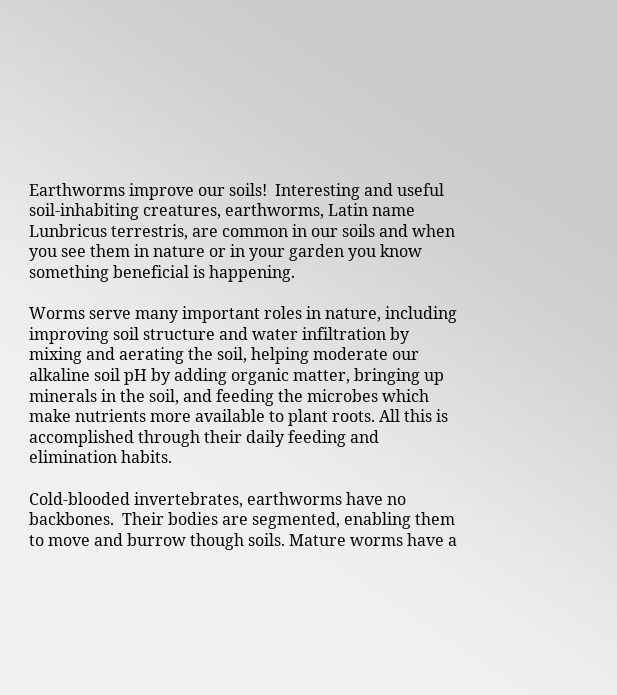Earthworms improve our soils!  Interesting and useful soil-inhabiting creatures, earthworms, Latin name Lunbricus terrestris, are common in our soils and when you see them in nature or in your garden you know something beneficial is happening.

Worms serve many important roles in nature, including improving soil structure and water infiltration by mixing and aerating the soil, helping moderate our alkaline soil pH by adding organic matter, bringing up minerals in the soil, and feeding the microbes which make nutrients more available to plant roots. All this is accomplished through their daily feeding and elimination habits.

Cold-blooded invertebrates, earthworms have no backbones.  Their bodies are segmented, enabling them to move and burrow though soils. Mature worms have a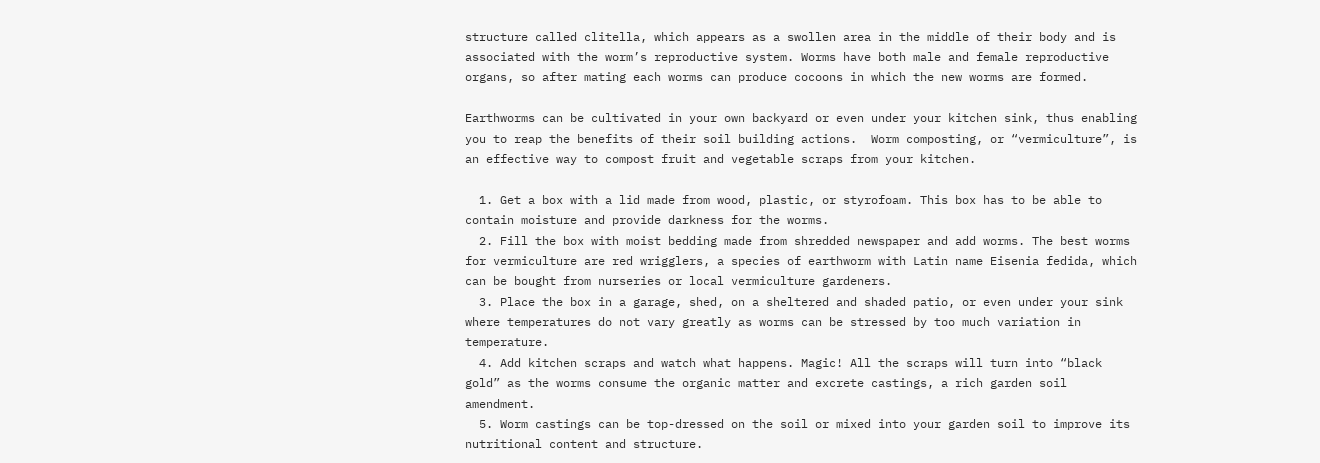structure called clitella, which appears as a swollen area in the middle of their body and is associated with the worm’s reproductive system. Worms have both male and female reproductive organs, so after mating each worms can produce cocoons in which the new worms are formed.

Earthworms can be cultivated in your own backyard or even under your kitchen sink, thus enabling you to reap the benefits of their soil building actions.  Worm composting, or “vermiculture”, is an effective way to compost fruit and vegetable scraps from your kitchen.

  1. Get a box with a lid made from wood, plastic, or styrofoam. This box has to be able to contain moisture and provide darkness for the worms.
  2. Fill the box with moist bedding made from shredded newspaper and add worms. The best worms for vermiculture are red wrigglers, a species of earthworm with Latin name Eisenia fedida, which can be bought from nurseries or local vermiculture gardeners.
  3. Place the box in a garage, shed, on a sheltered and shaded patio, or even under your sink where temperatures do not vary greatly as worms can be stressed by too much variation in temperature.
  4. Add kitchen scraps and watch what happens. Magic! All the scraps will turn into “black gold” as the worms consume the organic matter and excrete castings, a rich garden soil amendment.
  5. Worm castings can be top-dressed on the soil or mixed into your garden soil to improve its nutritional content and structure.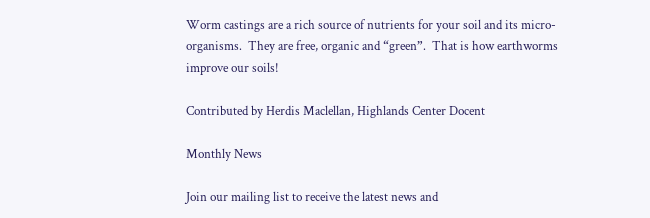Worm castings are a rich source of nutrients for your soil and its micro-organisms.  They are free, organic and “green”.  That is how earthworms improve our soils!

Contributed by Herdis Maclellan, Highlands Center Docent

Monthly News

Join our mailing list to receive the latest news and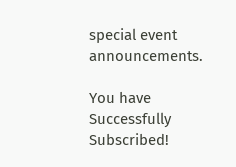special event announcements.

You have Successfully Subscribed!